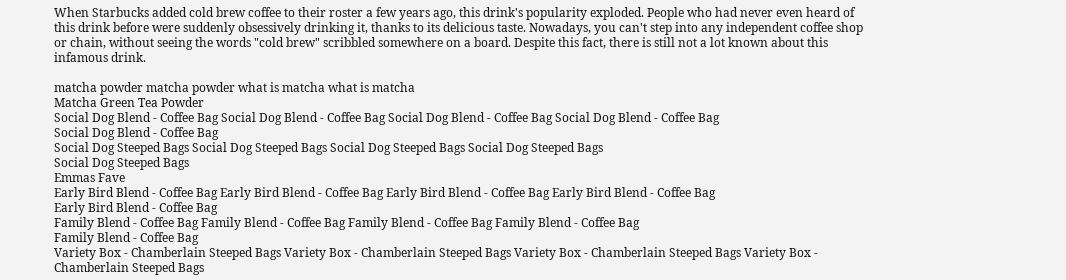When Starbucks added cold brew coffee to their roster a few years ago, this drink's popularity exploded. People who had never even heard of this drink before were suddenly obsessively drinking it, thanks to its delicious taste. Nowadays, you can't step into any independent coffee shop or chain, without seeing the words "cold brew" scribbled somewhere on a board. Despite this fact, there is still not a lot known about this infamous drink.

matcha powder matcha powder what is matcha what is matcha
Matcha Green Tea Powder
Social Dog Blend - Coffee Bag Social Dog Blend - Coffee Bag Social Dog Blend - Coffee Bag Social Dog Blend - Coffee Bag
Social Dog Blend - Coffee Bag
Social Dog Steeped Bags Social Dog Steeped Bags Social Dog Steeped Bags Social Dog Steeped Bags
Social Dog Steeped Bags
Emmas Fave
Early Bird Blend - Coffee Bag Early Bird Blend - Coffee Bag Early Bird Blend - Coffee Bag Early Bird Blend - Coffee Bag
Early Bird Blend - Coffee Bag
Family Blend - Coffee Bag Family Blend - Coffee Bag Family Blend - Coffee Bag Family Blend - Coffee Bag
Family Blend - Coffee Bag
Variety Box - Chamberlain Steeped Bags Variety Box - Chamberlain Steeped Bags Variety Box - Chamberlain Steeped Bags Variety Box - Chamberlain Steeped Bags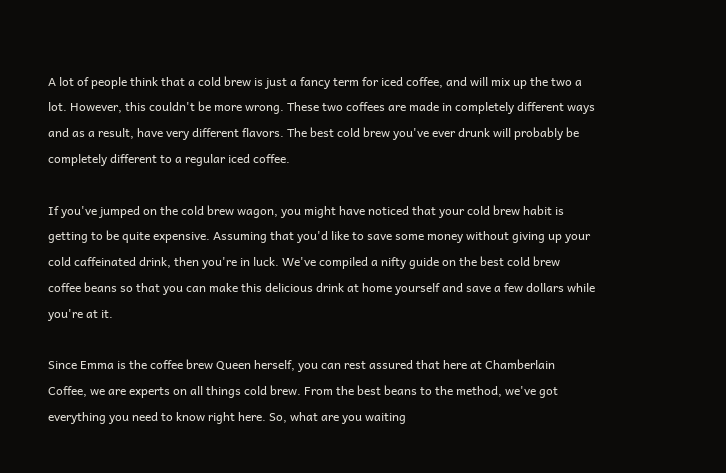A lot of people think that a cold brew is just a fancy term for iced coffee, and will mix up the two a lot. However, this couldn't be more wrong. These two coffees are made in completely different ways and as a result, have very different flavors. The best cold brew you've ever drunk will probably be completely different to a regular iced coffee.

If you've jumped on the cold brew wagon, you might have noticed that your cold brew habit is getting to be quite expensive. Assuming that you'd like to save some money without giving up your cold caffeinated drink, then you're in luck. We've compiled a nifty guide on the best cold brew coffee beans so that you can make this delicious drink at home yourself and save a few dollars while you're at it.

Since Emma is the coffee brew Queen herself, you can rest assured that here at Chamberlain Coffee, we are experts on all things cold brew. From the best beans to the method, we've got everything you need to know right here. So, what are you waiting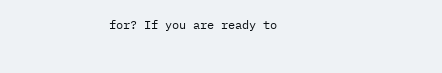for? If you are ready to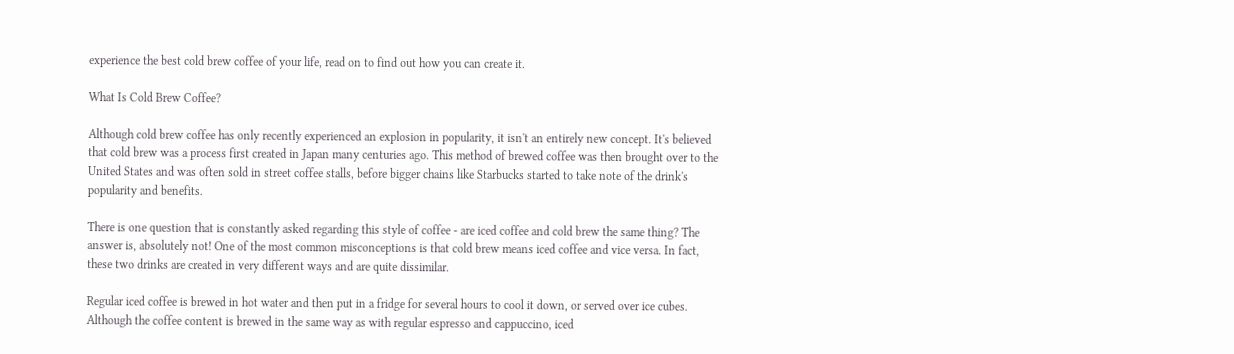experience the best cold brew coffee of your life, read on to find out how you can create it.

What Is Cold Brew Coffee?

Although cold brew coffee has only recently experienced an explosion in popularity, it isn't an entirely new concept. It's believed that cold brew was a process first created in Japan many centuries ago. This method of brewed coffee was then brought over to the United States and was often sold in street coffee stalls, before bigger chains like Starbucks started to take note of the drink's popularity and benefits.

There is one question that is constantly asked regarding this style of coffee - are iced coffee and cold brew the same thing? The answer is, absolutely not! One of the most common misconceptions is that cold brew means iced coffee and vice versa. In fact, these two drinks are created in very different ways and are quite dissimilar.

Regular iced coffee is brewed in hot water and then put in a fridge for several hours to cool it down, or served over ice cubes. Although the coffee content is brewed in the same way as with regular espresso and cappuccino, iced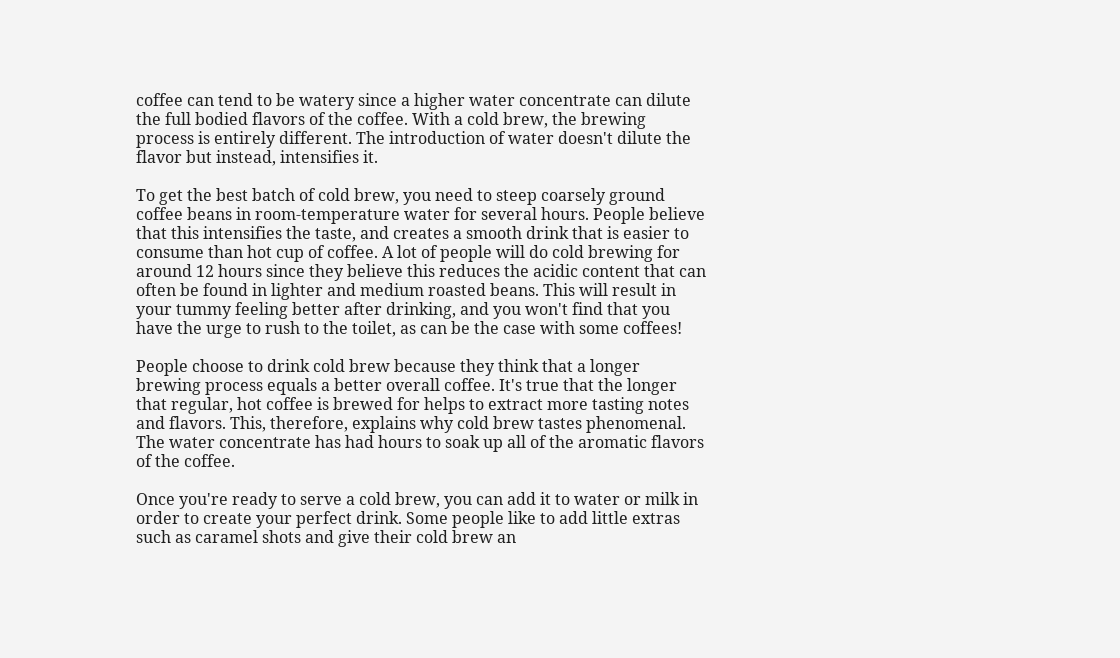coffee can tend to be watery since a higher water concentrate can dilute the full bodied flavors of the coffee. With a cold brew, the brewing process is entirely different. The introduction of water doesn't dilute the flavor but instead, intensifies it.

To get the best batch of cold brew, you need to steep coarsely ground coffee beans in room-temperature water for several hours. People believe that this intensifies the taste, and creates a smooth drink that is easier to consume than hot cup of coffee. A lot of people will do cold brewing for around 12 hours since they believe this reduces the acidic content that can often be found in lighter and medium roasted beans. This will result in your tummy feeling better after drinking, and you won't find that you have the urge to rush to the toilet, as can be the case with some coffees!

People choose to drink cold brew because they think that a longer brewing process equals a better overall coffee. It's true that the longer that regular, hot coffee is brewed for helps to extract more tasting notes and flavors. This, therefore, explains why cold brew tastes phenomenal. The water concentrate has had hours to soak up all of the aromatic flavors of the coffee.

Once you're ready to serve a cold brew, you can add it to water or milk in order to create your perfect drink. Some people like to add little extras such as caramel shots and give their cold brew an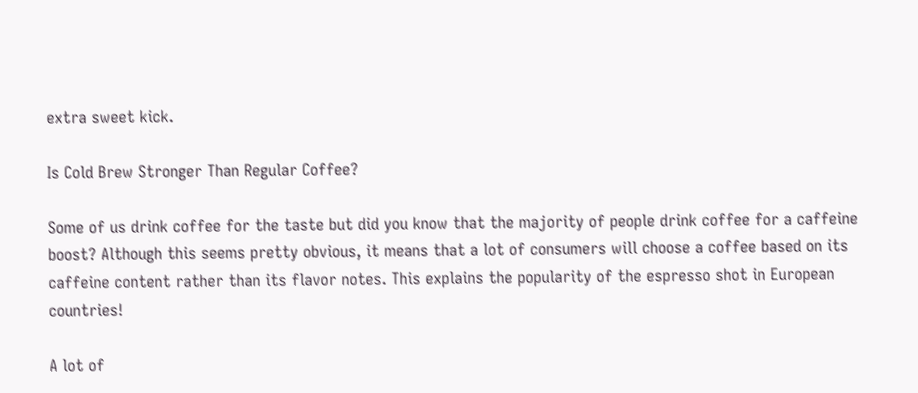extra sweet kick.

Is Cold Brew Stronger Than Regular Coffee?

Some of us drink coffee for the taste but did you know that the majority of people drink coffee for a caffeine boost? Although this seems pretty obvious, it means that a lot of consumers will choose a coffee based on its caffeine content rather than its flavor notes. This explains the popularity of the espresso shot in European countries!

A lot of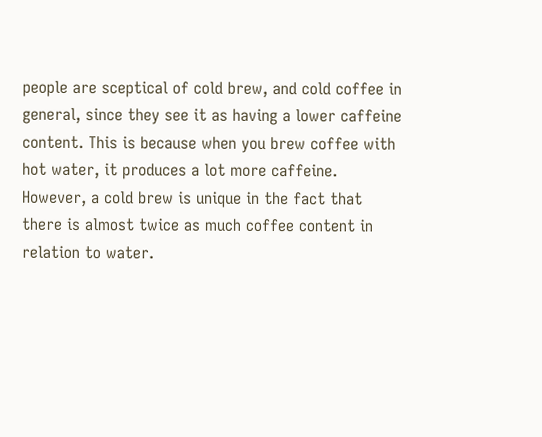people are sceptical of cold brew, and cold coffee in general, since they see it as having a lower caffeine content. This is because when you brew coffee with hot water, it produces a lot more caffeine. However, a cold brew is unique in the fact that there is almost twice as much coffee content in relation to water.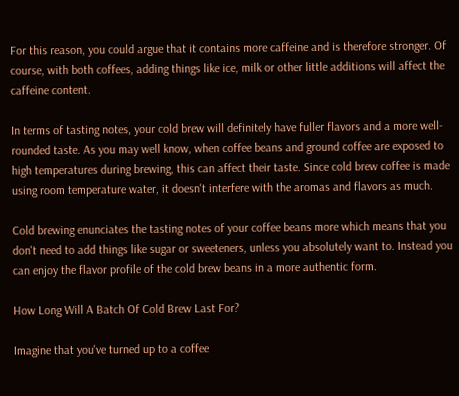For this reason, you could argue that it contains more caffeine and is therefore stronger. Of course, with both coffees, adding things like ice, milk or other little additions will affect the caffeine content.

In terms of tasting notes, your cold brew will definitely have fuller flavors and a more well-rounded taste. As you may well know, when coffee beans and ground coffee are exposed to high temperatures during brewing, this can affect their taste. Since cold brew coffee is made using room temperature water, it doesn't interfere with the aromas and flavors as much.

Cold brewing enunciates the tasting notes of your coffee beans more which means that you don't need to add things like sugar or sweeteners, unless you absolutely want to. Instead you can enjoy the flavor profile of the cold brew beans in a more authentic form.

How Long Will A Batch Of Cold Brew Last For?

Imagine that you've turned up to a coffee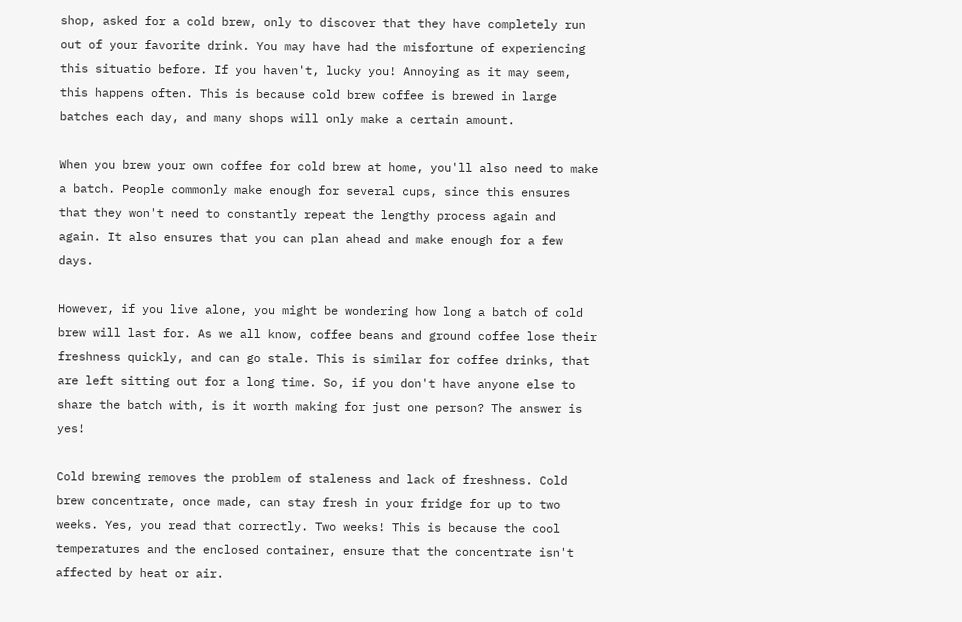shop, asked for a cold brew, only to discover that they have completely run out of your favorite drink. You may have had the misfortune of experiencing this situatio before. If you haven't, lucky you! Annoying as it may seem, this happens often. This is because cold brew coffee is brewed in large batches each day, and many shops will only make a certain amount.

When you brew your own coffee for cold brew at home, you'll also need to make a batch. People commonly make enough for several cups, since this ensures that they won't need to constantly repeat the lengthy process again and again. It also ensures that you can plan ahead and make enough for a few days.

However, if you live alone, you might be wondering how long a batch of cold brew will last for. As we all know, coffee beans and ground coffee lose their freshness quickly, and can go stale. This is similar for coffee drinks, that are left sitting out for a long time. So, if you don't have anyone else to share the batch with, is it worth making for just one person? The answer is yes!

Cold brewing removes the problem of staleness and lack of freshness. Cold brew concentrate, once made, can stay fresh in your fridge for up to two weeks. Yes, you read that correctly. Two weeks! This is because the cool temperatures and the enclosed container, ensure that the concentrate isn't affected by heat or air.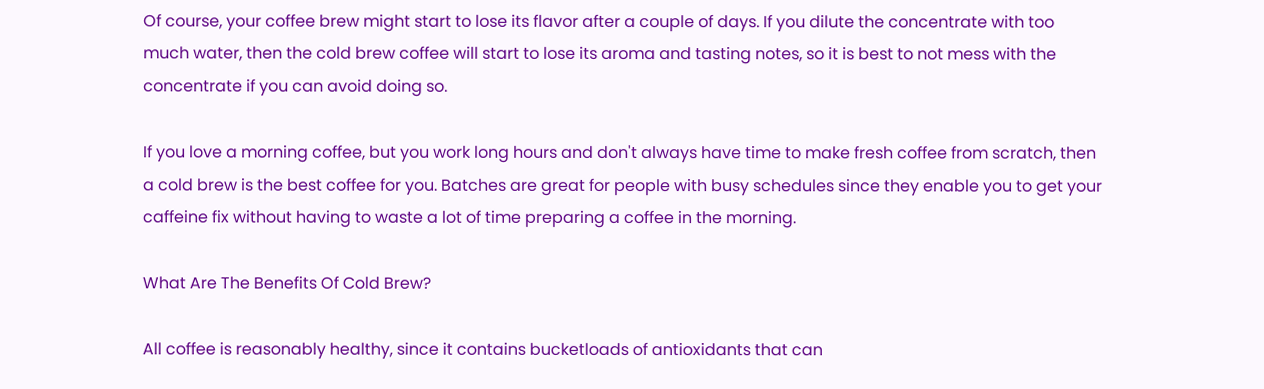Of course, your coffee brew might start to lose its flavor after a couple of days. If you dilute the concentrate with too much water, then the cold brew coffee will start to lose its aroma and tasting notes, so it is best to not mess with the concentrate if you can avoid doing so.

If you love a morning coffee, but you work long hours and don't always have time to make fresh coffee from scratch, then a cold brew is the best coffee for you. Batches are great for people with busy schedules since they enable you to get your caffeine fix without having to waste a lot of time preparing a coffee in the morning.

What Are The Benefits Of Cold Brew?

All coffee is reasonably healthy, since it contains bucketloads of antioxidants that can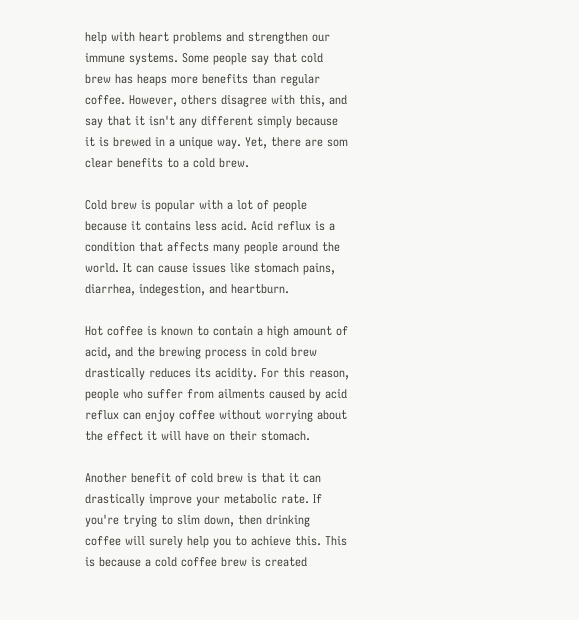help with heart problems and strengthen our immune systems. Some people say that cold brew has heaps more benefits than regular coffee. However, others disagree with this, and say that it isn't any different simply because it is brewed in a unique way. Yet, there are som clear benefits to a cold brew.

Cold brew is popular with a lot of people because it contains less acid. Acid reflux is a condition that affects many people around the world. It can cause issues like stomach pains, diarrhea, indegestion, and heartburn.

Hot coffee is known to contain a high amount of acid, and the brewing process in cold brew drastically reduces its acidity. For this reason, people who suffer from ailments caused by acid reflux can enjoy coffee without worrying about the effect it will have on their stomach.

Another benefit of cold brew is that it can drastically improve your metabolic rate. If you're trying to slim down, then drinking coffee will surely help you to achieve this. This is because a cold coffee brew is created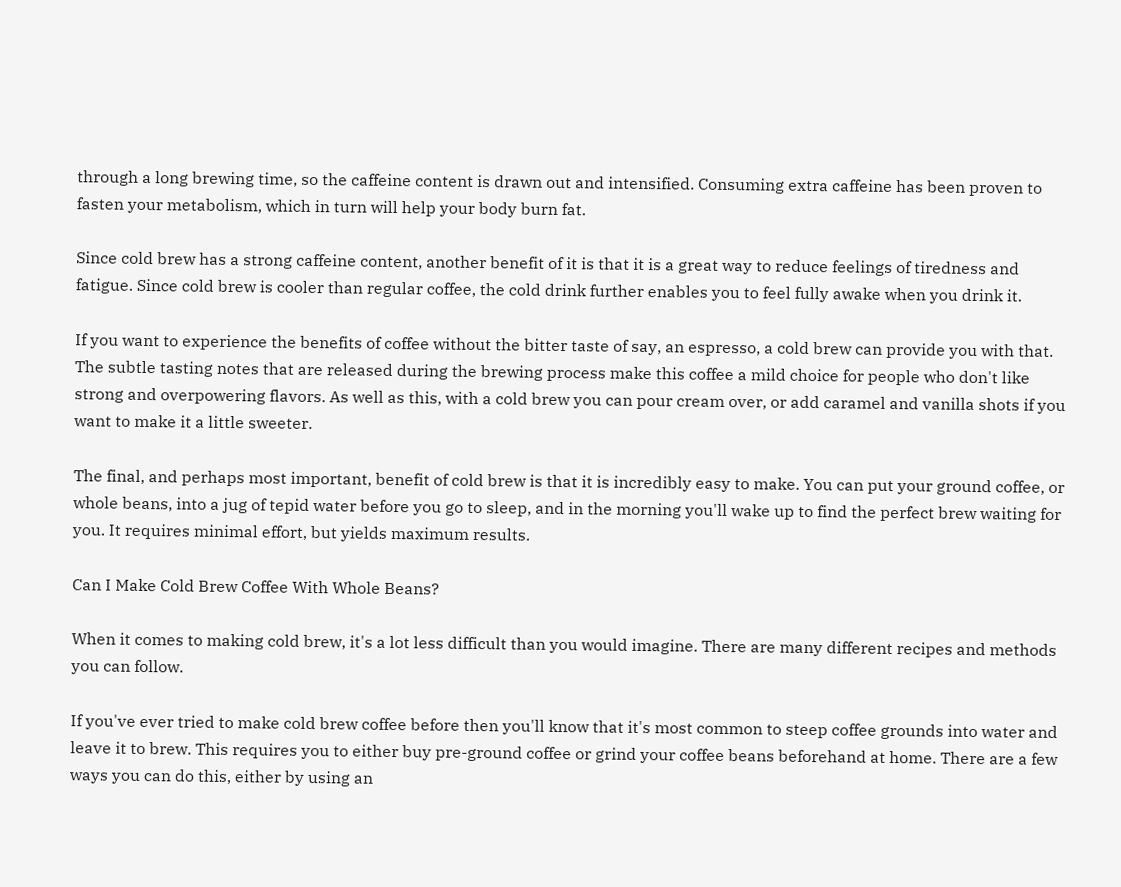through a long brewing time, so the caffeine content is drawn out and intensified. Consuming extra caffeine has been proven to fasten your metabolism, which in turn will help your body burn fat.

Since cold brew has a strong caffeine content, another benefit of it is that it is a great way to reduce feelings of tiredness and fatigue. Since cold brew is cooler than regular coffee, the cold drink further enables you to feel fully awake when you drink it.

If you want to experience the benefits of coffee without the bitter taste of say, an espresso, a cold brew can provide you with that. The subtle tasting notes that are released during the brewing process make this coffee a mild choice for people who don't like strong and overpowering flavors. As well as this, with a cold brew you can pour cream over, or add caramel and vanilla shots if you want to make it a little sweeter.

The final, and perhaps most important, benefit of cold brew is that it is incredibly easy to make. You can put your ground coffee, or whole beans, into a jug of tepid water before you go to sleep, and in the morning you'll wake up to find the perfect brew waiting for you. It requires minimal effort, but yields maximum results.

Can I Make Cold Brew Coffee With Whole Beans?

When it comes to making cold brew, it's a lot less difficult than you would imagine. There are many different recipes and methods you can follow.

If you've ever tried to make cold brew coffee before then you'll know that it's most common to steep coffee grounds into water and leave it to brew. This requires you to either buy pre-ground coffee or grind your coffee beans beforehand at home. There are a few ways you can do this, either by using an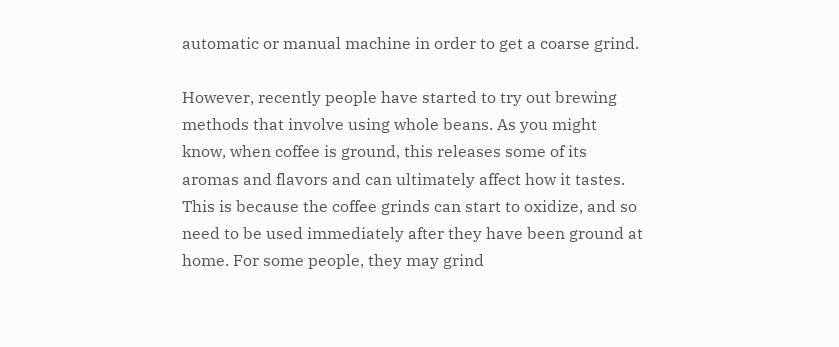automatic or manual machine in order to get a coarse grind.

However, recently people have started to try out brewing methods that involve using whole beans. As you might know, when coffee is ground, this releases some of its aromas and flavors and can ultimately affect how it tastes. This is because the coffee grinds can start to oxidize, and so need to be used immediately after they have been ground at home. For some people, they may grind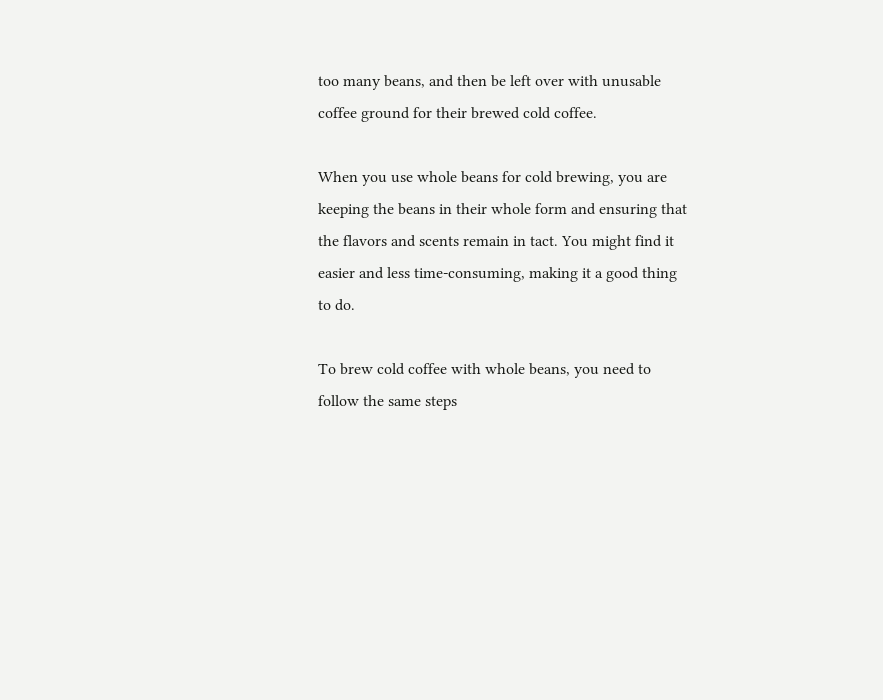too many beans, and then be left over with unusable coffee ground for their brewed cold coffee.

When you use whole beans for cold brewing, you are keeping the beans in their whole form and ensuring that the flavors and scents remain in tact. You might find it easier and less time-consuming, making it a good thing to do.

To brew cold coffee with whole beans, you need to follow the same steps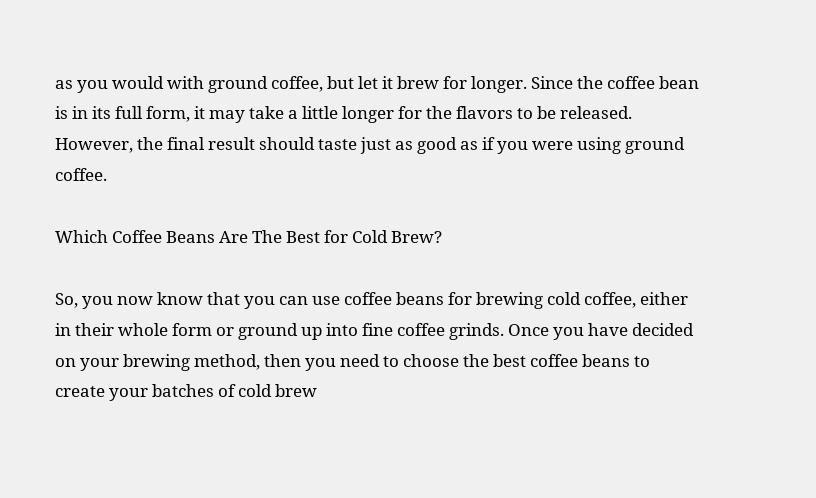as you would with ground coffee, but let it brew for longer. Since the coffee bean is in its full form, it may take a little longer for the flavors to be released. However, the final result should taste just as good as if you were using ground coffee.

Which Coffee Beans Are The Best for Cold Brew?

So, you now know that you can use coffee beans for brewing cold coffee, either in their whole form or ground up into fine coffee grinds. Once you have decided on your brewing method, then you need to choose the best coffee beans to create your batches of cold brew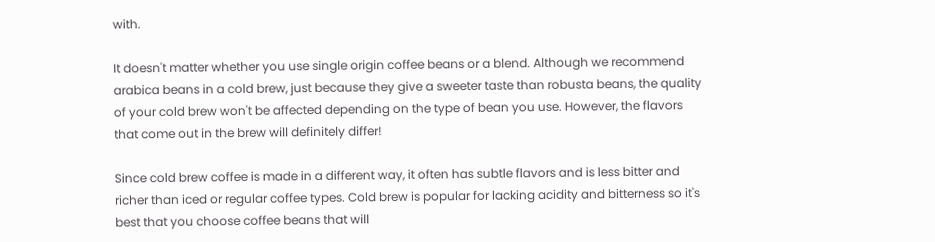with.

It doesn't matter whether you use single origin coffee beans or a blend. Although we recommend arabica beans in a cold brew, just because they give a sweeter taste than robusta beans, the quality of your cold brew won't be affected depending on the type of bean you use. However, the flavors that come out in the brew will definitely differ!

Since cold brew coffee is made in a different way, it often has subtle flavors and is less bitter and richer than iced or regular coffee types. Cold brew is popular for lacking acidity and bitterness so it's best that you choose coffee beans that will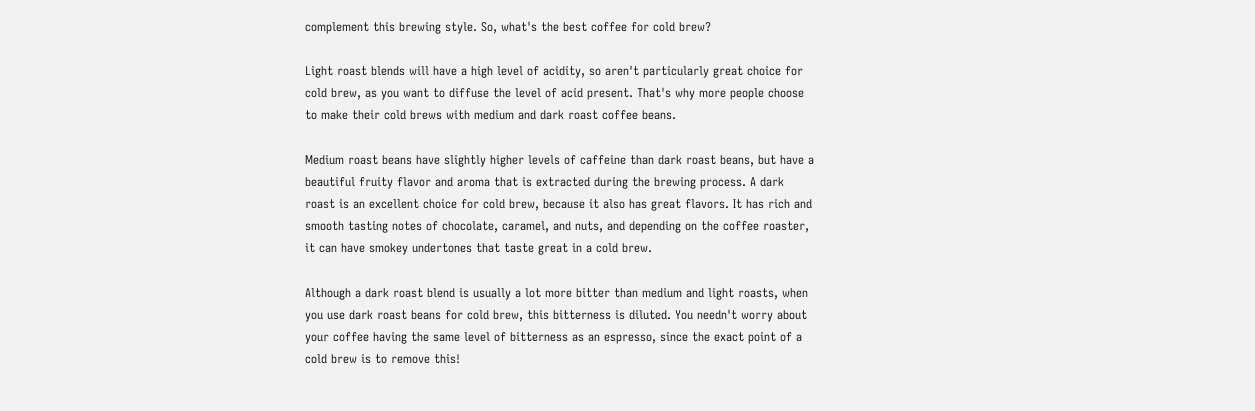complement this brewing style. So, what's the best coffee for cold brew?

Light roast blends will have a high level of acidity, so aren't particularly great choice for cold brew, as you want to diffuse the level of acid present. That's why more people choose to make their cold brews with medium and dark roast coffee beans.

Medium roast beans have slightly higher levels of caffeine than dark roast beans, but have a beautiful fruity flavor and aroma that is extracted during the brewing process. A dark roast is an excellent choice for cold brew, because it also has great flavors. It has rich and smooth tasting notes of chocolate, caramel, and nuts, and depending on the coffee roaster, it can have smokey undertones that taste great in a cold brew.

Although a dark roast blend is usually a lot more bitter than medium and light roasts, when you use dark roast beans for cold brew, this bitterness is diluted. You needn't worry about your coffee having the same level of bitterness as an espresso, since the exact point of a cold brew is to remove this!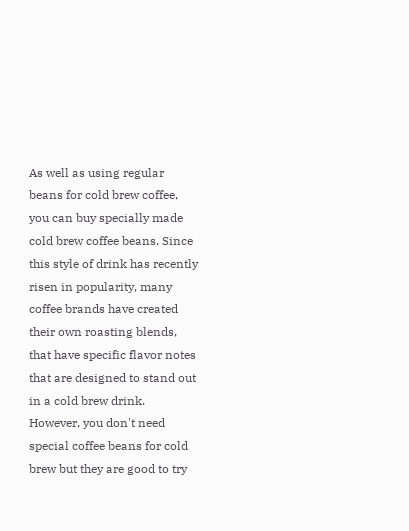As well as using regular beans for cold brew coffee, you can buy specially made cold brew coffee beans. Since this style of drink has recently risen in popularity, many coffee brands have created their own roasting blends, that have specific flavor notes that are designed to stand out in a cold brew drink. However, you don't need special coffee beans for cold brew but they are good to try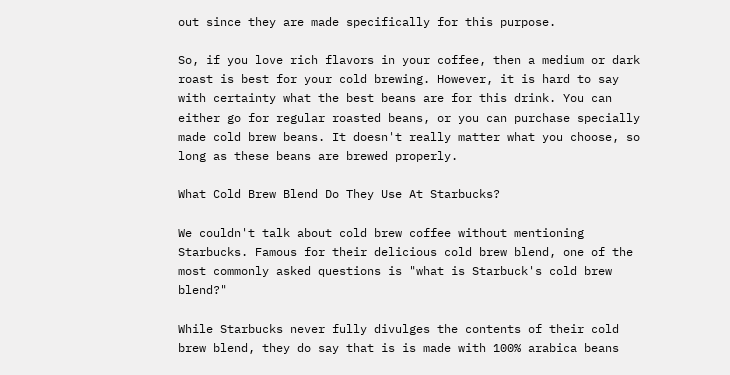out since they are made specifically for this purpose.

So, if you love rich flavors in your coffee, then a medium or dark roast is best for your cold brewing. However, it is hard to say with certainty what the best beans are for this drink. You can either go for regular roasted beans, or you can purchase specially made cold brew beans. It doesn't really matter what you choose, so long as these beans are brewed properly.

What Cold Brew Blend Do They Use At Starbucks?

We couldn't talk about cold brew coffee without mentioning Starbucks. Famous for their delicious cold brew blend, one of the most commonly asked questions is "what is Starbuck's cold brew blend?"

While Starbucks never fully divulges the contents of their cold brew blend, they do say that is is made with 100% arabica beans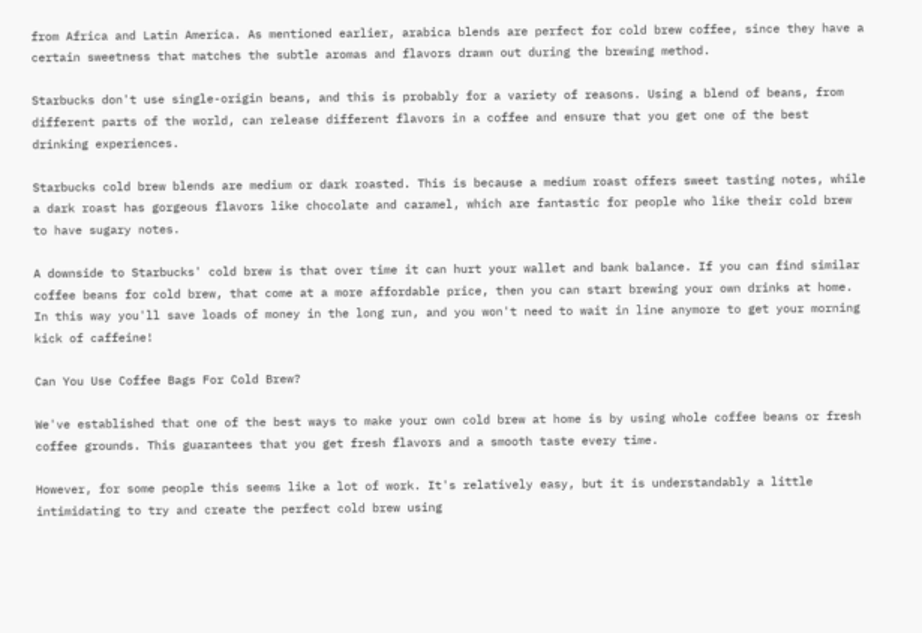from Africa and Latin America. As mentioned earlier, arabica blends are perfect for cold brew coffee, since they have a certain sweetness that matches the subtle aromas and flavors drawn out during the brewing method.

Starbucks don't use single-origin beans, and this is probably for a variety of reasons. Using a blend of beans, from different parts of the world, can release different flavors in a coffee and ensure that you get one of the best drinking experiences.

Starbucks cold brew blends are medium or dark roasted. This is because a medium roast offers sweet tasting notes, while a dark roast has gorgeous flavors like chocolate and caramel, which are fantastic for people who like their cold brew to have sugary notes.

A downside to Starbucks' cold brew is that over time it can hurt your wallet and bank balance. If you can find similar coffee beans for cold brew, that come at a more affordable price, then you can start brewing your own drinks at home. In this way you'll save loads of money in the long run, and you won't need to wait in line anymore to get your morning kick of caffeine!

Can You Use Coffee Bags For Cold Brew?

We've established that one of the best ways to make your own cold brew at home is by using whole coffee beans or fresh coffee grounds. This guarantees that you get fresh flavors and a smooth taste every time.

However, for some people this seems like a lot of work. It's relatively easy, but it is understandably a little intimidating to try and create the perfect cold brew using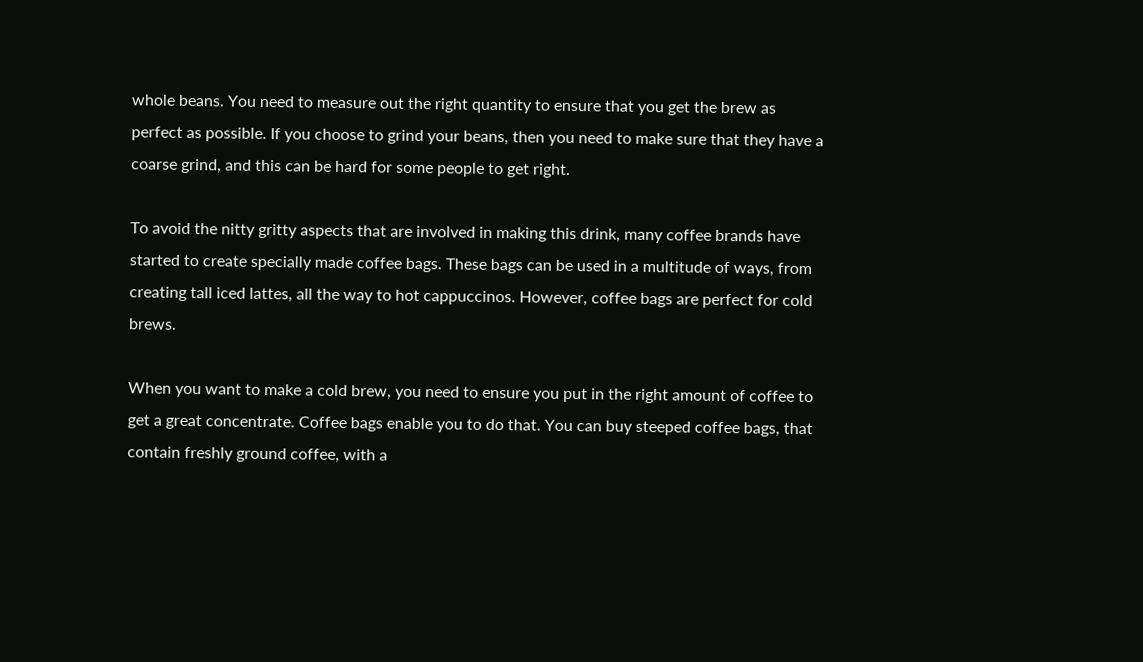whole beans. You need to measure out the right quantity to ensure that you get the brew as perfect as possible. If you choose to grind your beans, then you need to make sure that they have a coarse grind, and this can be hard for some people to get right.

To avoid the nitty gritty aspects that are involved in making this drink, many coffee brands have started to create specially made coffee bags. These bags can be used in a multitude of ways, from creating tall iced lattes, all the way to hot cappuccinos. However, coffee bags are perfect for cold brews.

When you want to make a cold brew, you need to ensure you put in the right amount of coffee to get a great concentrate. Coffee bags enable you to do that. You can buy steeped coffee bags, that contain freshly ground coffee, with a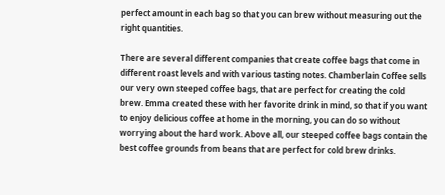perfect amount in each bag so that you can brew without measuring out the right quantities.

There are several different companies that create coffee bags that come in different roast levels and with various tasting notes. Chamberlain Coffee sells our very own steeped coffee bags, that are perfect for creating the cold brew. Emma created these with her favorite drink in mind, so that if you want to enjoy delicious coffee at home in the morning, you can do so without worrying about the hard work. Above all, our steeped coffee bags contain the best coffee grounds from beans that are perfect for cold brew drinks.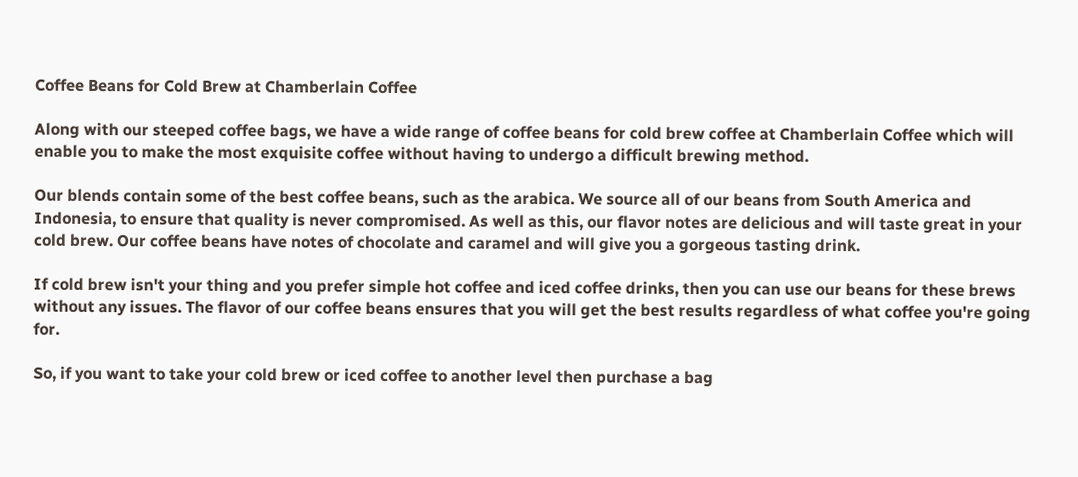Coffee Beans for Cold Brew at Chamberlain Coffee

Along with our steeped coffee bags, we have a wide range of coffee beans for cold brew coffee at Chamberlain Coffee which will enable you to make the most exquisite coffee without having to undergo a difficult brewing method.

Our blends contain some of the best coffee beans, such as the arabica. We source all of our beans from South America and Indonesia, to ensure that quality is never compromised. As well as this, our flavor notes are delicious and will taste great in your cold brew. Our coffee beans have notes of chocolate and caramel and will give you a gorgeous tasting drink.

If cold brew isn't your thing and you prefer simple hot coffee and iced coffee drinks, then you can use our beans for these brews without any issues. The flavor of our coffee beans ensures that you will get the best results regardless of what coffee you're going for.

So, if you want to take your cold brew or iced coffee to another level then purchase a bag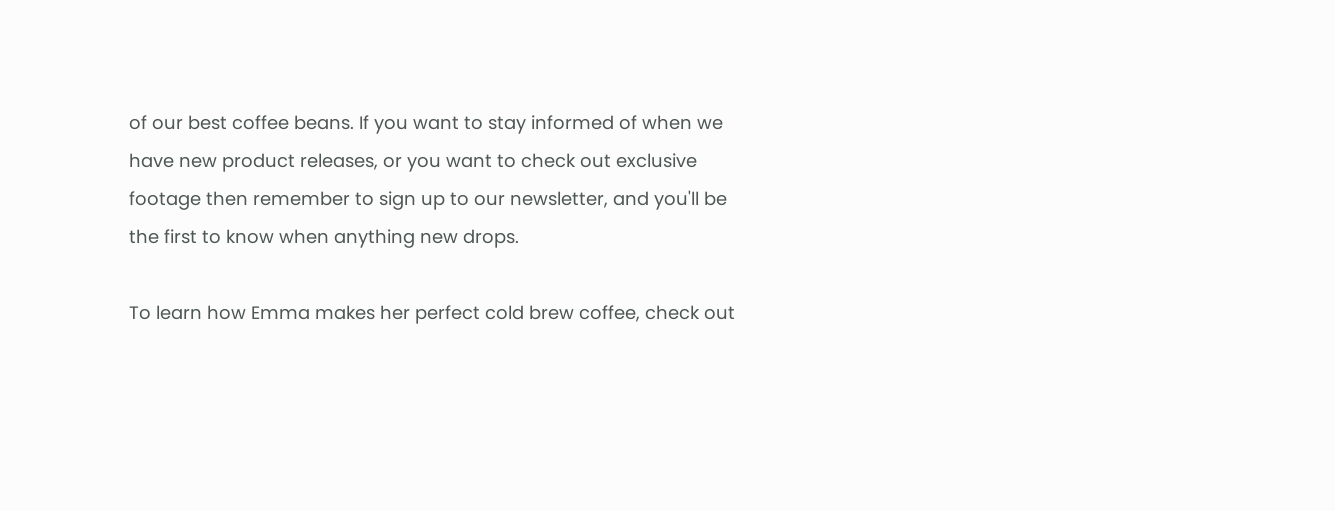of our best coffee beans. If you want to stay informed of when we have new product releases, or you want to check out exclusive footage then remember to sign up to our newsletter, and you'll be the first to know when anything new drops.

To learn how Emma makes her perfect cold brew coffee, check out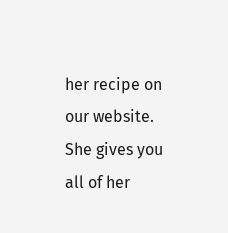her recipe on our website. She gives you all of her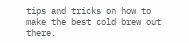tips and tricks on how to make the best cold brew out there.